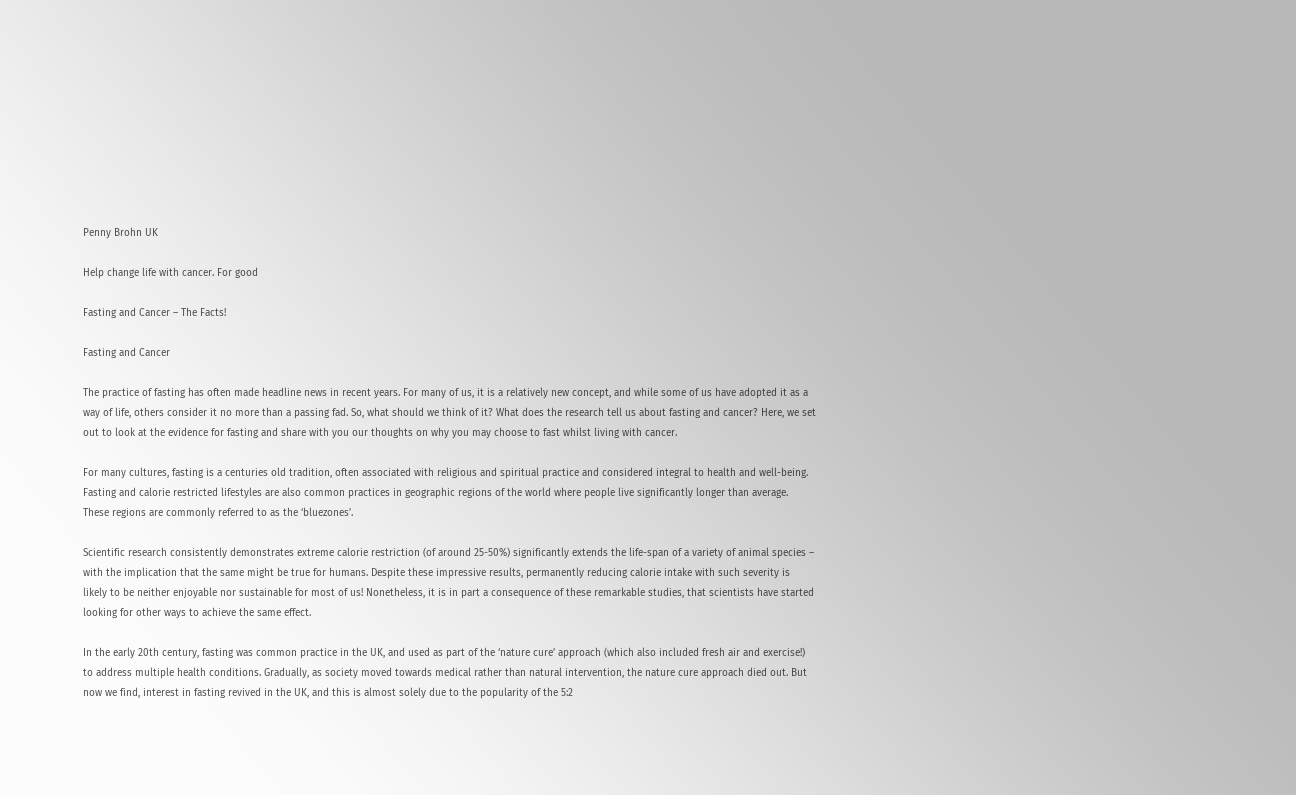Penny Brohn UK

Help change life with cancer. For good

Fasting and Cancer – The Facts!

Fasting and Cancer

The practice of fasting has often made headline news in recent years. For many of us, it is a relatively new concept, and while some of us have adopted it as a way of life, others consider it no more than a passing fad. So, what should we think of it? What does the research tell us about fasting and cancer? Here, we set out to look at the evidence for fasting and share with you our thoughts on why you may choose to fast whilst living with cancer.

For many cultures, fasting is a centuries old tradition, often associated with religious and spiritual practice and considered integral to health and well-being. Fasting and calorie restricted lifestyles are also common practices in geographic regions of the world where people live significantly longer than average. These regions are commonly referred to as the ‘bluezones’.

Scientific research consistently demonstrates extreme calorie restriction (of around 25-50%) significantly extends the life-span of a variety of animal species – with the implication that the same might be true for humans. Despite these impressive results, permanently reducing calorie intake with such severity is likely to be neither enjoyable nor sustainable for most of us! Nonetheless, it is in part a consequence of these remarkable studies, that scientists have started looking for other ways to achieve the same effect.

In the early 20th century, fasting was common practice in the UK, and used as part of the ‘nature cure’ approach (which also included fresh air and exercise!) to address multiple health conditions. Gradually, as society moved towards medical rather than natural intervention, the nature cure approach died out. But now we find, interest in fasting revived in the UK, and this is almost solely due to the popularity of the 5:2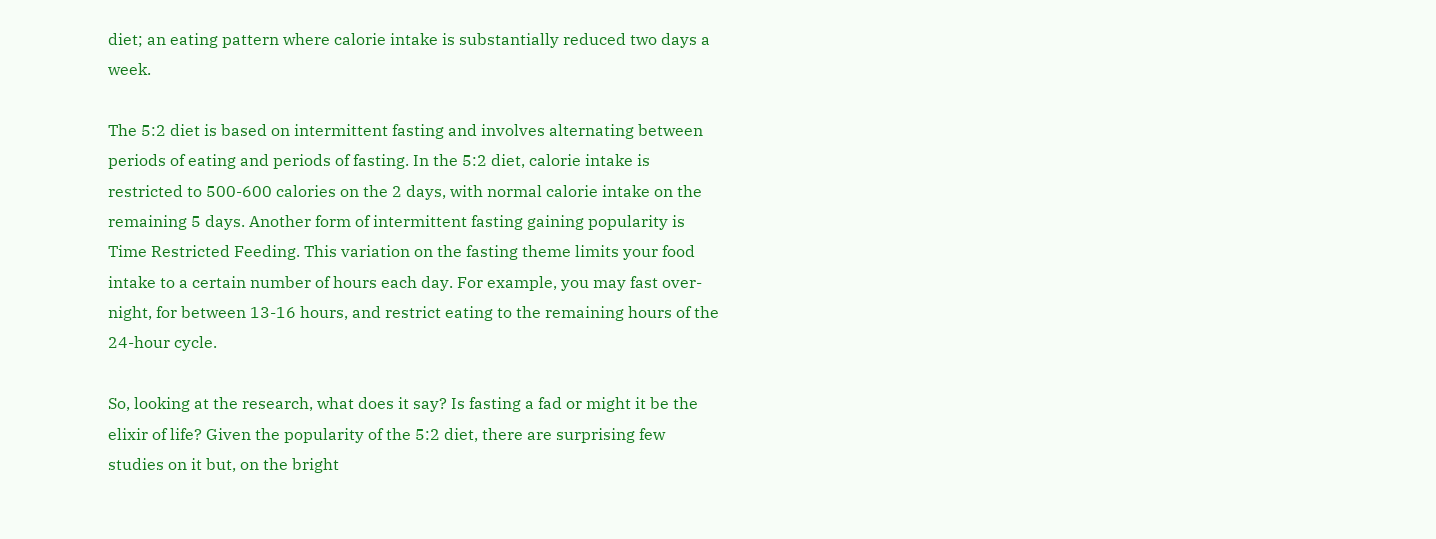diet; an eating pattern where calorie intake is substantially reduced two days a week.

The 5:2 diet is based on intermittent fasting and involves alternating between periods of eating and periods of fasting. In the 5:2 diet, calorie intake is restricted to 500-600 calories on the 2 days, with normal calorie intake on the remaining 5 days. Another form of intermittent fasting gaining popularity is Time Restricted Feeding. This variation on the fasting theme limits your food intake to a certain number of hours each day. For example, you may fast over-night, for between 13-16 hours, and restrict eating to the remaining hours of the 24-hour cycle.

So, looking at the research, what does it say? Is fasting a fad or might it be the elixir of life? Given the popularity of the 5:2 diet, there are surprising few studies on it but, on the bright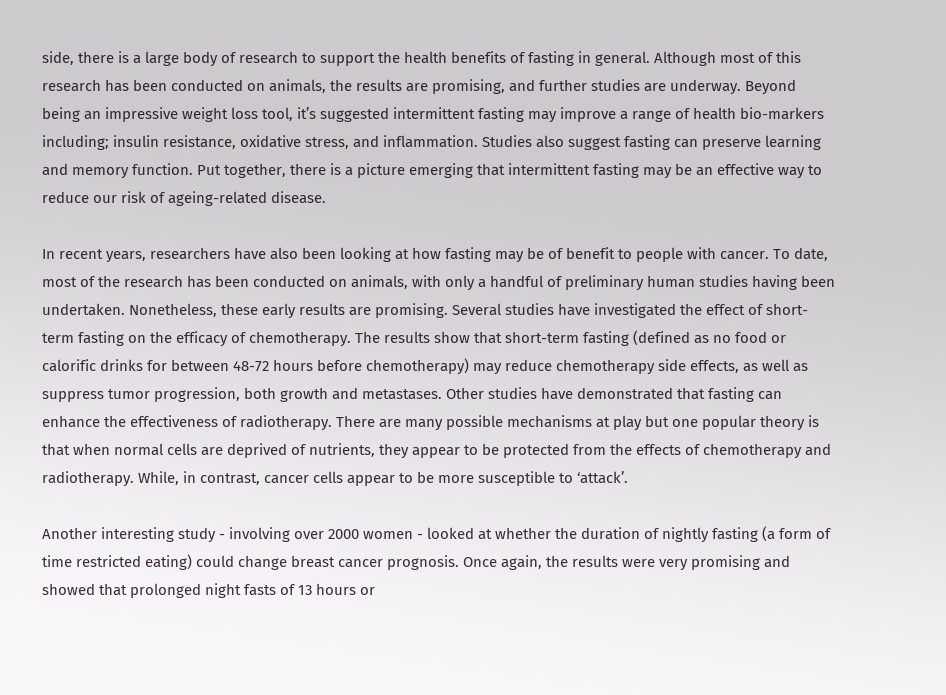side, there is a large body of research to support the health benefits of fasting in general. Although most of this research has been conducted on animals, the results are promising, and further studies are underway. Beyond being an impressive weight loss tool, it’s suggested intermittent fasting may improve a range of health bio-markers including; insulin resistance, oxidative stress, and inflammation. Studies also suggest fasting can preserve learning and memory function. Put together, there is a picture emerging that intermittent fasting may be an effective way to reduce our risk of ageing-related disease.

In recent years, researchers have also been looking at how fasting may be of benefit to people with cancer. To date, most of the research has been conducted on animals, with only a handful of preliminary human studies having been undertaken. Nonetheless, these early results are promising. Several studies have investigated the effect of short-term fasting on the efficacy of chemotherapy. The results show that short-term fasting (defined as no food or calorific drinks for between 48-72 hours before chemotherapy) may reduce chemotherapy side effects, as well as suppress tumor progression, both growth and metastases. Other studies have demonstrated that fasting can enhance the effectiveness of radiotherapy. There are many possible mechanisms at play but one popular theory is that when normal cells are deprived of nutrients, they appear to be protected from the effects of chemotherapy and radiotherapy. While, in contrast, cancer cells appear to be more susceptible to ‘attack’.

Another interesting study - involving over 2000 women - looked at whether the duration of nightly fasting (a form of time restricted eating) could change breast cancer prognosis. Once again, the results were very promising and showed that prolonged night fasts of 13 hours or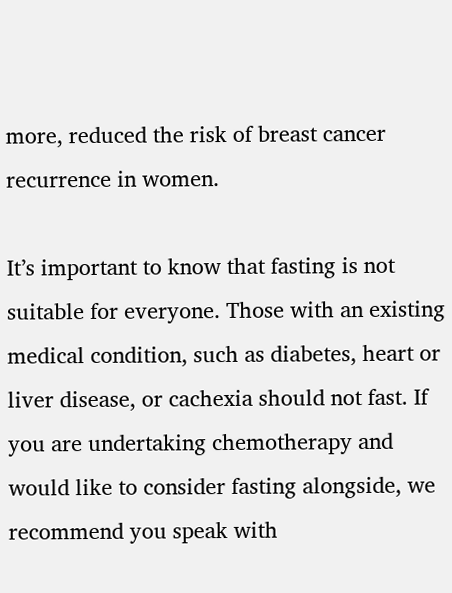more, reduced the risk of breast cancer recurrence in women.

It’s important to know that fasting is not suitable for everyone. Those with an existing medical condition, such as diabetes, heart or liver disease, or cachexia should not fast. If you are undertaking chemotherapy and would like to consider fasting alongside, we recommend you speak with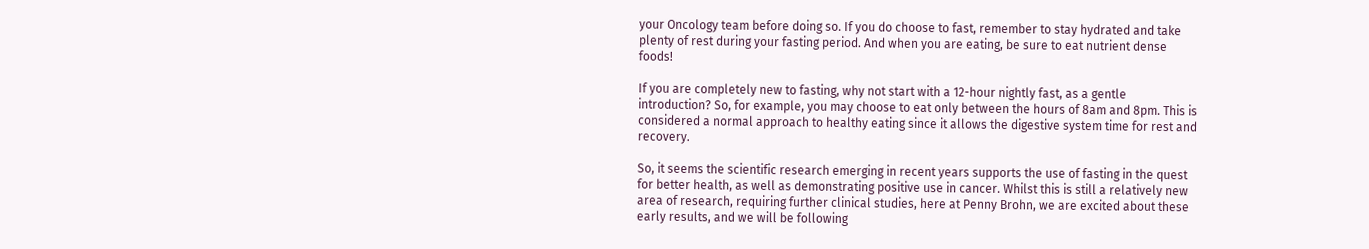your Oncology team before doing so. If you do choose to fast, remember to stay hydrated and take plenty of rest during your fasting period. And when you are eating, be sure to eat nutrient dense foods!

If you are completely new to fasting, why not start with a 12-hour nightly fast, as a gentle introduction? So, for example, you may choose to eat only between the hours of 8am and 8pm. This is considered a normal approach to healthy eating since it allows the digestive system time for rest and recovery.

So, it seems the scientific research emerging in recent years supports the use of fasting in the quest for better health, as well as demonstrating positive use in cancer. Whilst this is still a relatively new area of research, requiring further clinical studies, here at Penny Brohn, we are excited about these early results, and we will be following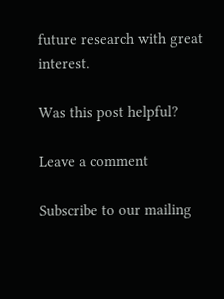future research with great interest.

Was this post helpful?

Leave a comment

Subscribe to our mailing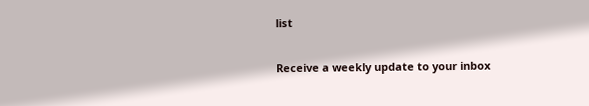list

Receive a weekly update to your inbox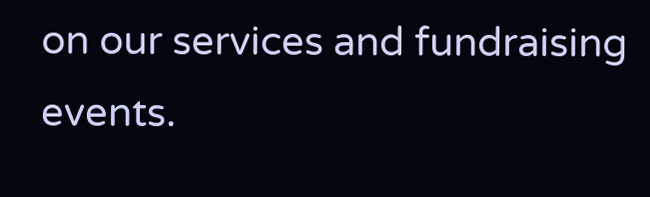on our services and fundraising events.